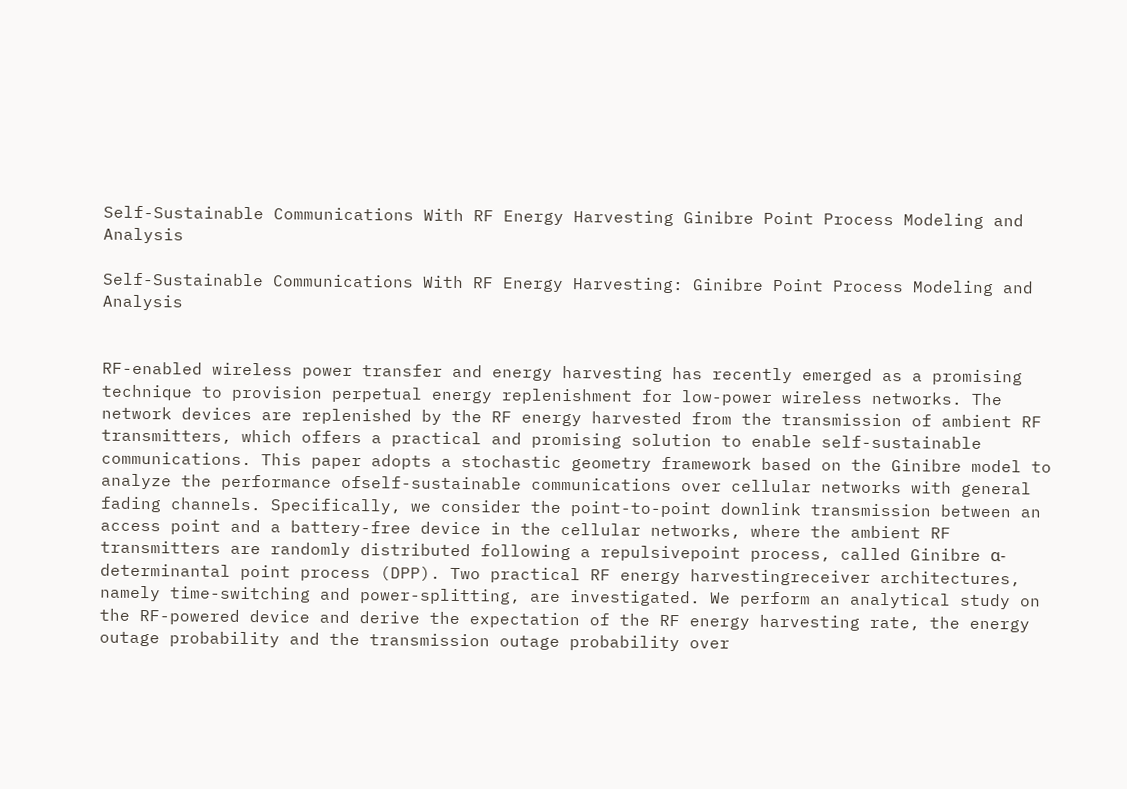Self-Sustainable Communications With RF Energy Harvesting Ginibre Point Process Modeling and Analysis

Self-Sustainable Communications With RF Energy Harvesting: Ginibre Point Process Modeling and Analysis


RF-enabled wireless power transfer and energy harvesting has recently emerged as a promising technique to provision perpetual energy replenishment for low-power wireless networks. The network devices are replenished by the RF energy harvested from the transmission of ambient RF transmitters, which offers a practical and promising solution to enable self-sustainable communications. This paper adopts a stochastic geometry framework based on the Ginibre model to analyze the performance ofself-sustainable communications over cellular networks with general fading channels. Specifically, we consider the point-to-point downlink transmission between an access point and a battery-free device in the cellular networks, where the ambient RF transmitters are randomly distributed following a repulsivepoint process, called Ginibre α-determinantal point process (DPP). Two practical RF energy harvestingreceiver architectures, namely time-switching and power-splitting, are investigated. We perform an analytical study on the RF-powered device and derive the expectation of the RF energy harvesting rate, the energy outage probability and the transmission outage probability over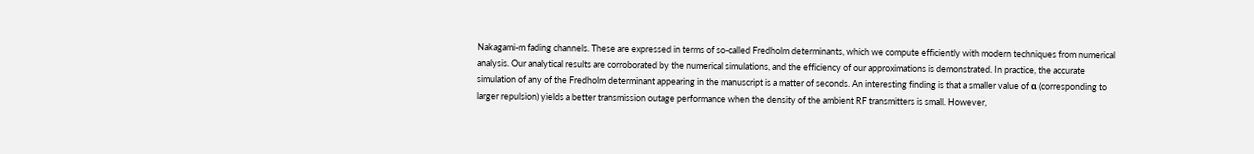Nakagami-m fading channels. These are expressed in terms of so-called Fredholm determinants, which we compute efficiently with modern techniques from numerical analysis. Our analytical results are corroborated by the numerical simulations, and the efficiency of our approximations is demonstrated. In practice, the accurate simulation of any of the Fredholm determinant appearing in the manuscript is a matter of seconds. An interesting finding is that a smaller value of α (corresponding to larger repulsion) yields a better transmission outage performance when the density of the ambient RF transmitters is small. However,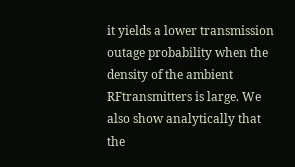it yields a lower transmission outage probability when the density of the ambient RFtransmitters is large. We also show analytically that the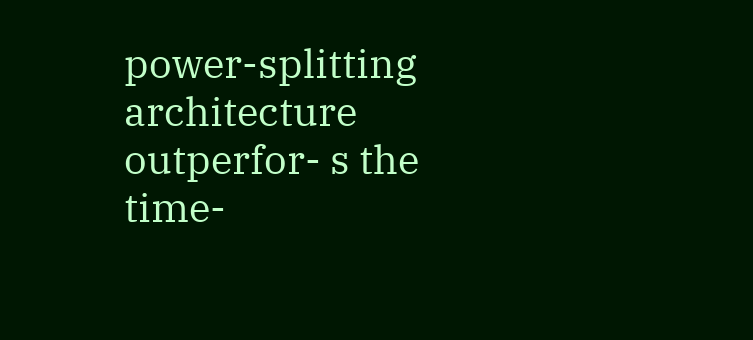power-splitting architecture outperfor- s the time-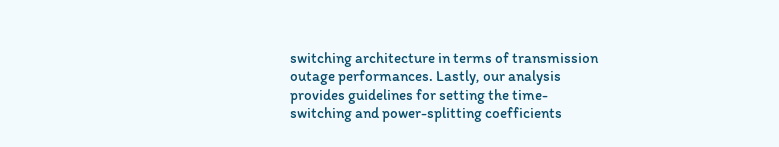switching architecture in terms of transmission outage performances. Lastly, our analysis provides guidelines for setting the time-switching and power-splitting coefficients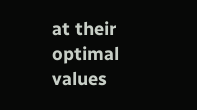at their optimal values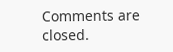Comments are closed.